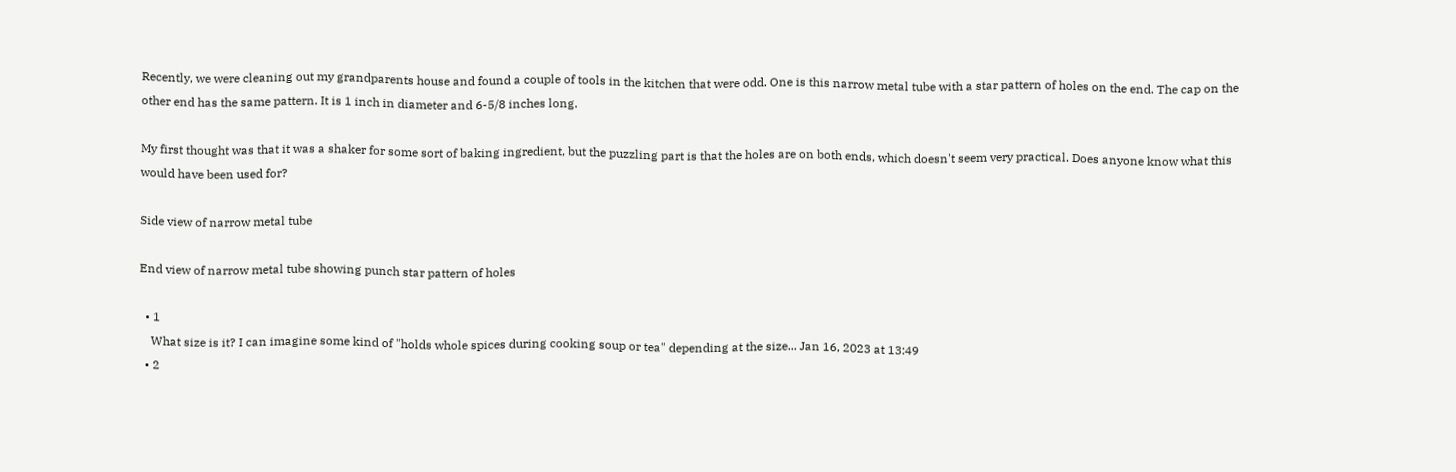Recently, we were cleaning out my grandparents house and found a couple of tools in the kitchen that were odd. One is this narrow metal tube with a star pattern of holes on the end. The cap on the other end has the same pattern. It is 1 inch in diameter and 6-5/8 inches long.

My first thought was that it was a shaker for some sort of baking ingredient, but the puzzling part is that the holes are on both ends, which doesn't seem very practical. Does anyone know what this would have been used for?

Side view of narrow metal tube

End view of narrow metal tube showing punch star pattern of holes

  • 1
    What size is it? I can imagine some kind of "holds whole spices during cooking soup or tea" depending at the size... Jan 16, 2023 at 13:49
  • 2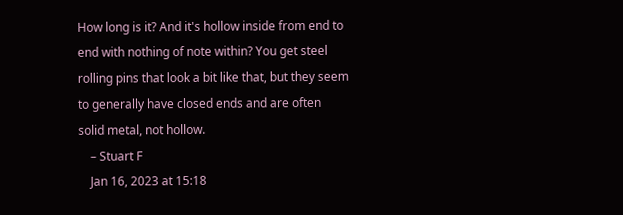How long is it? And it's hollow inside from end to end with nothing of note within? You get steel rolling pins that look a bit like that, but they seem to generally have closed ends and are often solid metal, not hollow.
    – Stuart F
    Jan 16, 2023 at 15:18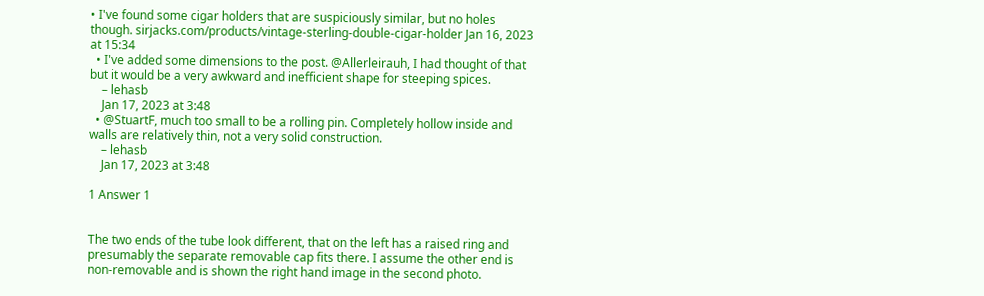• I've found some cigar holders that are suspiciously similar, but no holes though. sirjacks.com/products/vintage-sterling-double-cigar-holder Jan 16, 2023 at 15:34
  • I've added some dimensions to the post. @Allerleirauh, I had thought of that but it would be a very awkward and inefficient shape for steeping spices.
    – lehasb
    Jan 17, 2023 at 3:48
  • @StuartF, much too small to be a rolling pin. Completely hollow inside and walls are relatively thin, not a very solid construction.
    – lehasb
    Jan 17, 2023 at 3:48

1 Answer 1


The two ends of the tube look different, that on the left has a raised ring and presumably the separate removable cap fits there. I assume the other end is non-removable and is shown the right hand image in the second photo.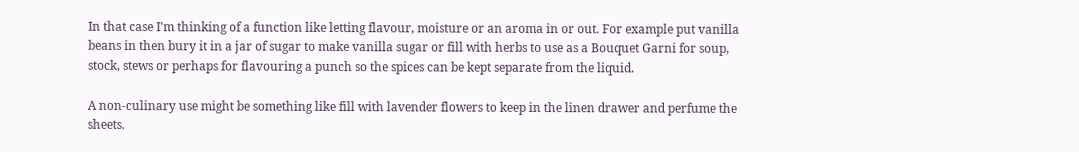In that case I'm thinking of a function like letting flavour, moisture or an aroma in or out. For example put vanilla beans in then bury it in a jar of sugar to make vanilla sugar or fill with herbs to use as a Bouquet Garni for soup, stock, stews or perhaps for flavouring a punch so the spices can be kept separate from the liquid.

A non-culinary use might be something like fill with lavender flowers to keep in the linen drawer and perfume the sheets.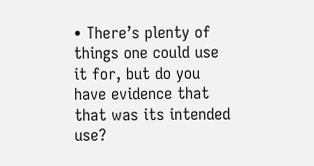• There’s plenty of things one could use it for, but do you have evidence that that was its intended use?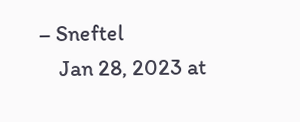– Sneftel
    Jan 28, 2023 at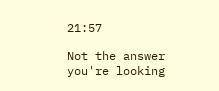21:57

Not the answer you're looking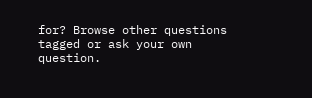for? Browse other questions tagged or ask your own question.